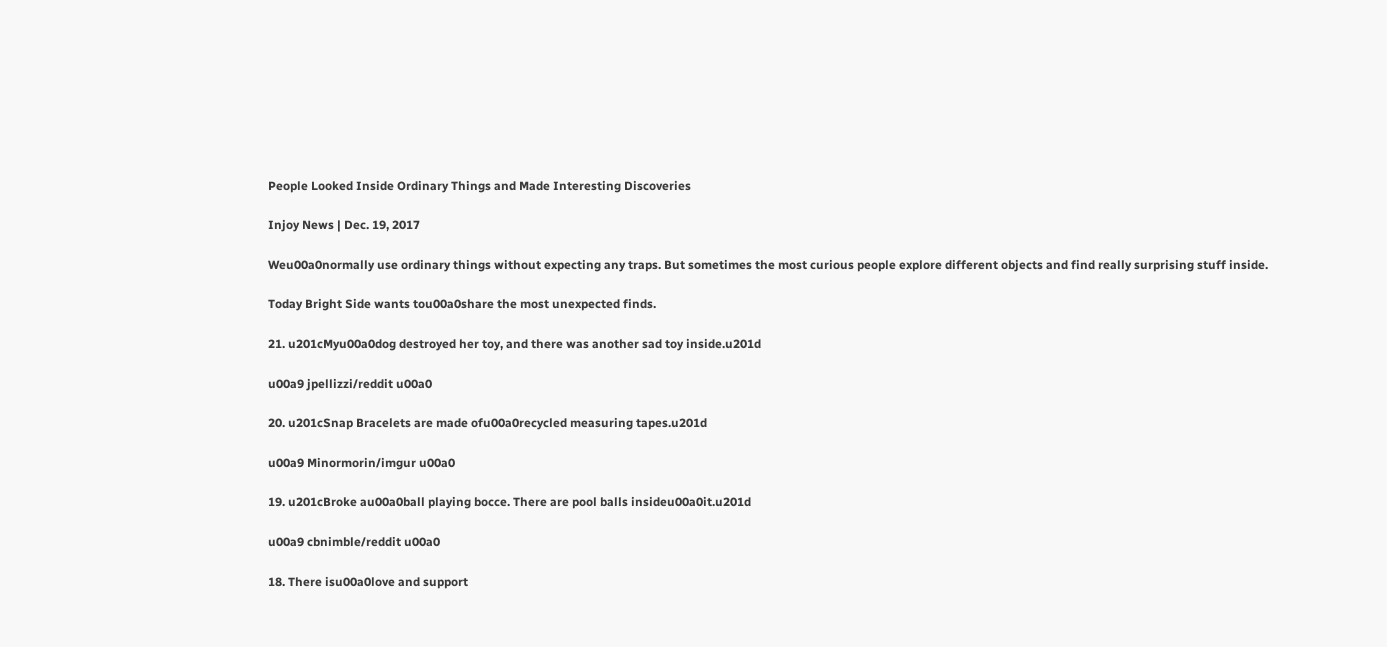People Looked Inside Ordinary Things and Made Interesting Discoveries

Injoy News | Dec. 19, 2017

Weu00a0normally use ordinary things without expecting any traps. But sometimes the most curious people explore different objects and find really surprising stuff inside.

Today Bright Side wants tou00a0share the most unexpected finds.

21. u201cMyu00a0dog destroyed her toy, and there was another sad toy inside.u201d

u00a9 jpellizzi/reddit u00a0

20. u201cSnap Bracelets are made ofu00a0recycled measuring tapes.u201d

u00a9 Minormorin/imgur u00a0

19. u201cBroke au00a0ball playing bocce. There are pool balls insideu00a0it.u201d

u00a9 cbnimble/reddit u00a0

18. There isu00a0love and support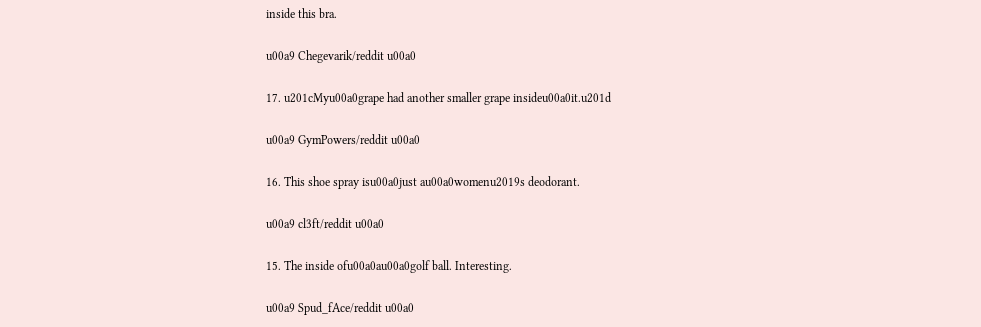inside this bra.

u00a9 Chegevarik/reddit u00a0

17. u201cMyu00a0grape had another smaller grape insideu00a0it.u201d

u00a9 GymPowers/reddit u00a0

16. This shoe spray isu00a0just au00a0womenu2019s deodorant.

u00a9 cl3ft/reddit u00a0

15. The inside ofu00a0au00a0golf ball. Interesting.

u00a9 Spud_fAce/reddit u00a0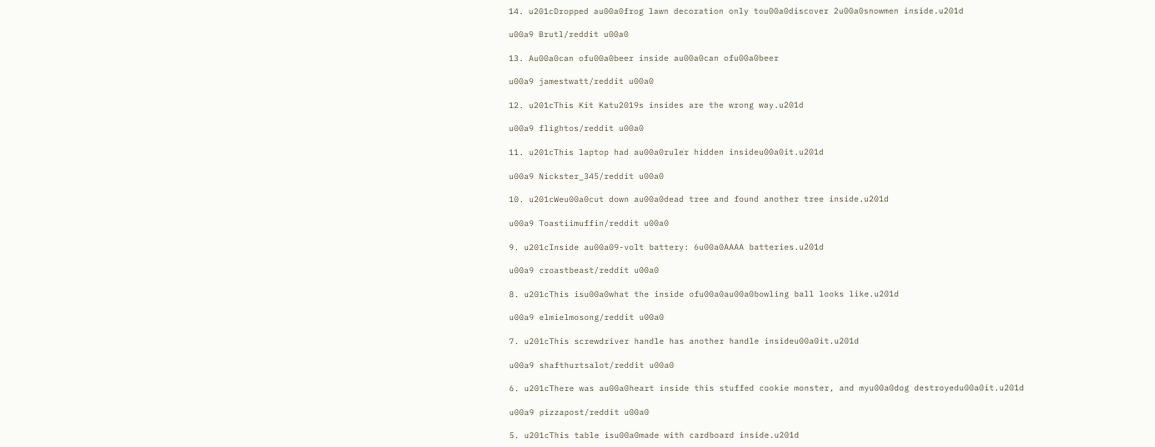14. u201cDropped au00a0frog lawn decoration only tou00a0discover 2u00a0snowmen inside.u201d

u00a9 Brutl/reddit u00a0

13. Au00a0can ofu00a0beer inside au00a0can ofu00a0beer

u00a9 jamestwatt/reddit u00a0

12. u201cThis Kit Katu2019s insides are the wrong way.u201d

u00a9 flightos/reddit u00a0

11. u201cThis laptop had au00a0ruler hidden insideu00a0it.u201d

u00a9 Nickster_345/reddit u00a0

10. u201cWeu00a0cut down au00a0dead tree and found another tree inside.u201d

u00a9 Toastiimuffin/reddit u00a0

9. u201cInside au00a09-volt battery: 6u00a0AAAA batteries.u201d

u00a9 croastbeast/reddit u00a0

8. u201cThis isu00a0what the inside ofu00a0au00a0bowling ball looks like.u201d

u00a9 elmielmosong/reddit u00a0

7. u201cThis screwdriver handle has another handle insideu00a0it.u201d

u00a9 shafthurtsalot/reddit u00a0

6. u201cThere was au00a0heart inside this stuffed cookie monster, and myu00a0dog destroyedu00a0it.u201d

u00a9 pizzapost/reddit u00a0

5. u201cThis table isu00a0made with cardboard inside.u201d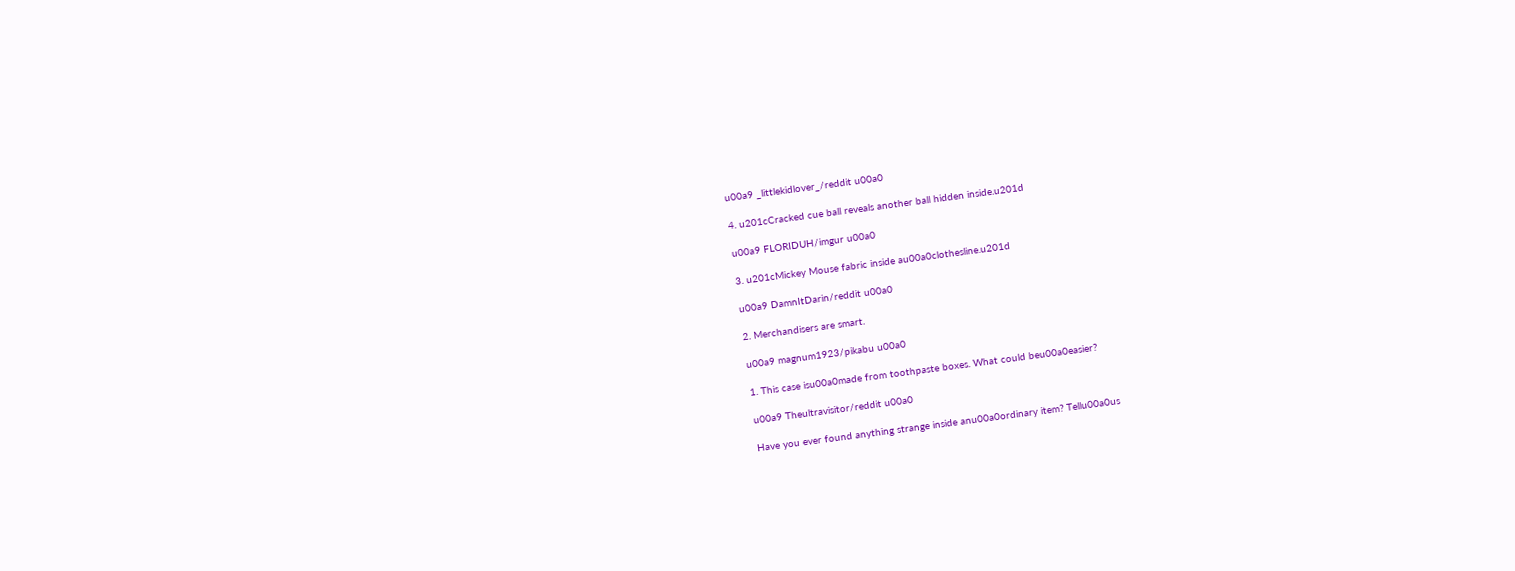u00a9 _littlekidlover_/reddit u00a0

4. u201cCracked cue ball reveals another ball hidden inside.u201d

u00a9 FLORIDUH/imgur u00a0

3. u201cMickey Mouse fabric inside au00a0clothesline.u201d

u00a9 DamnItDarin/reddit u00a0

2. Merchandisers are smart.

u00a9 magnum1923/pikabu u00a0

1. This case isu00a0made from toothpaste boxes. What could beu00a0easier?

u00a9 Theultravisitor/reddit u00a0

Have you ever found anything strange inside anu00a0ordinary item? Tellu00a0us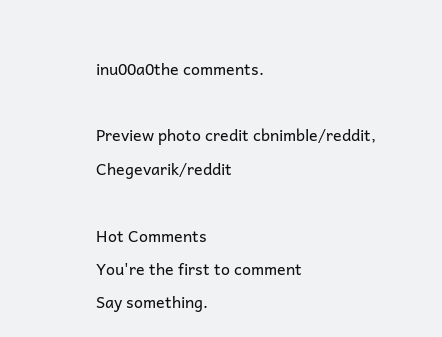inu00a0the comments.

Preview photo credit cbnimble/reddit, Chegevarik/reddit

Hot Comments
You're the first to comment
Say something.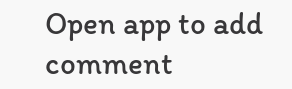Open app to add comment